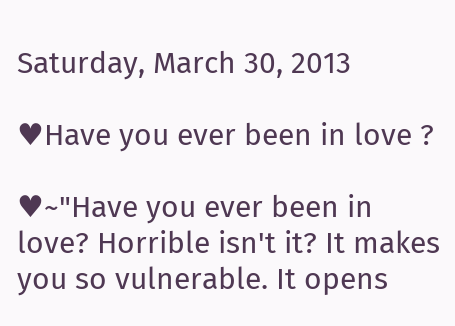Saturday, March 30, 2013

♥Have you ever been in love ?

♥~"Have you ever been in love? Horrible isn't it? It makes you so vulnerable. It opens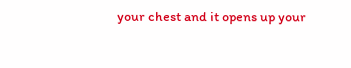your chest and it opens up your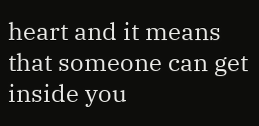heart and it means that someone can get inside you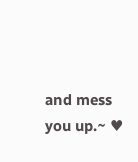and mess you up.~ ♥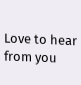Love to hear from you